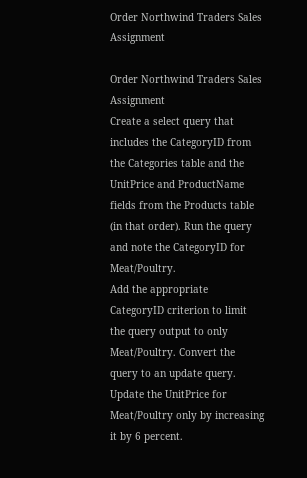Order Northwind Traders Sales Assignment

Order Northwind Traders Sales Assignment
Create a select query that includes the CategoryID from the Categories table and the UnitPrice and ProductName fields from the Products table (in that order). Run the query and note the CategoryID for Meat/Poultry.
Add the appropriate CategoryID criterion to limit the query output to only Meat/Poultry. Convert the query to an update query. Update the UnitPrice for Meat/Poultry only by increasing it by 6 percent.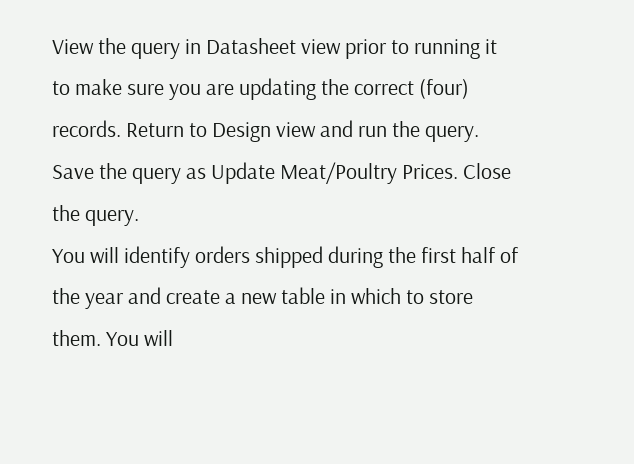View the query in Datasheet view prior to running it to make sure you are updating the correct (four) records. Return to Design view and run the query. Save the query as Update Meat/Poultry Prices. Close the query.
You will identify orders shipped during the first half of the year and create a new table in which to store them. You will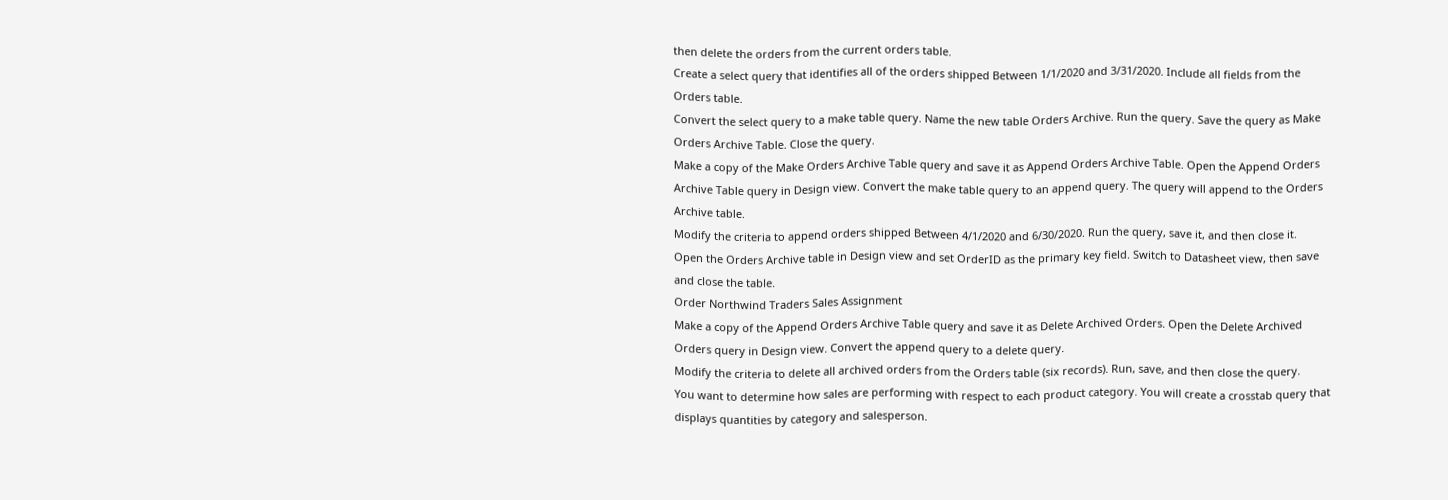then delete the orders from the current orders table.
Create a select query that identifies all of the orders shipped Between 1/1/2020 and 3/31/2020. Include all fields from the Orders table.
Convert the select query to a make table query. Name the new table Orders Archive. Run the query. Save the query as Make Orders Archive Table. Close the query.
Make a copy of the Make Orders Archive Table query and save it as Append Orders Archive Table. Open the Append Orders Archive Table query in Design view. Convert the make table query to an append query. The query will append to the Orders Archive table.
Modify the criteria to append orders shipped Between 4/1/2020 and 6/30/2020. Run the query, save it, and then close it.
Open the Orders Archive table in Design view and set OrderID as the primary key field. Switch to Datasheet view, then save and close the table.
Order Northwind Traders Sales Assignment
Make a copy of the Append Orders Archive Table query and save it as Delete Archived Orders. Open the Delete Archived Orders query in Design view. Convert the append query to a delete query.
Modify the criteria to delete all archived orders from the Orders table (six records). Run, save, and then close the query.
You want to determine how sales are performing with respect to each product category. You will create a crosstab query that displays quantities by category and salesperson.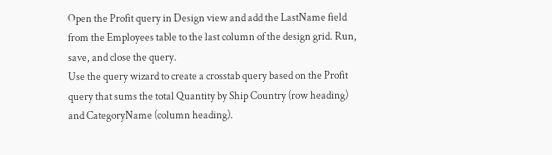Open the Profit query in Design view and add the LastName field from the Employees table to the last column of the design grid. Run, save, and close the query.
Use the query wizard to create a crosstab query based on the Profit query that sums the total Quantity by Ship Country (row heading) and CategoryName (column heading).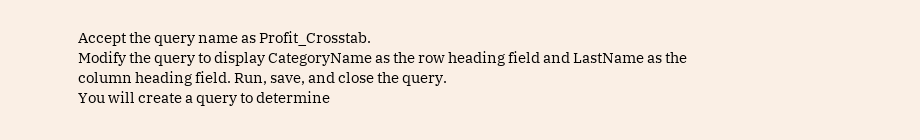Accept the query name as Profit_Crosstab.
Modify the query to display CategoryName as the row heading field and LastName as the column heading field. Run, save, and close the query.
You will create a query to determine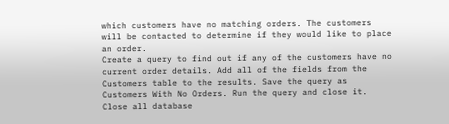which customers have no matching orders. The customers will be contacted to determine if they would like to place an order.
Create a query to find out if any of the customers have no current order details. Add all of the fields from the Customers table to the results. Save the query as Customers With No Orders. Run the query and close it.
Close all database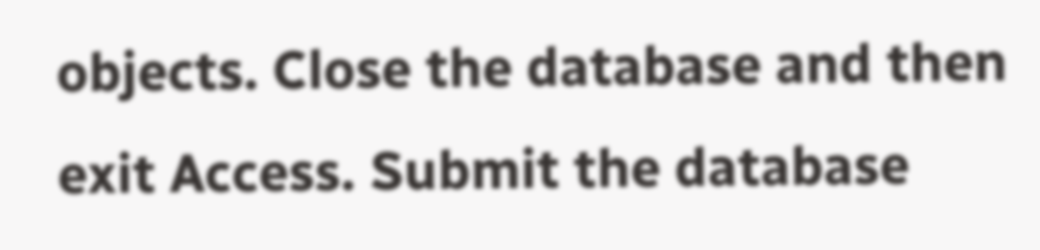objects. Close the database and then exit Access. Submit the database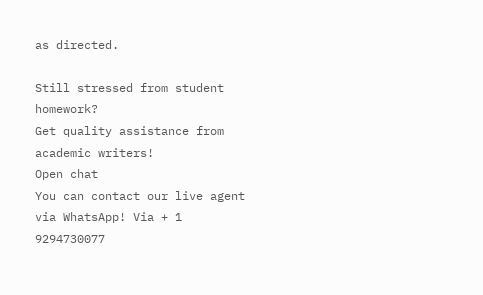as directed.

Still stressed from student homework?
Get quality assistance from academic writers!
Open chat
You can contact our live agent via WhatsApp! Via + 1 9294730077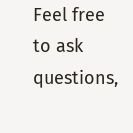Feel free to ask questions,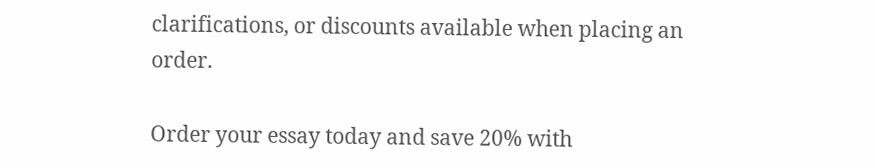clarifications, or discounts available when placing an order.

Order your essay today and save 20% with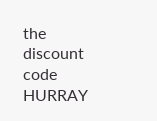the discount code HURRAY